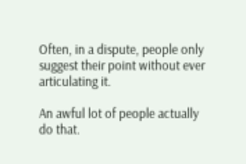Often, in a dispute, people only suggest their point without ever articulating it.

An awful lot of people actually do that.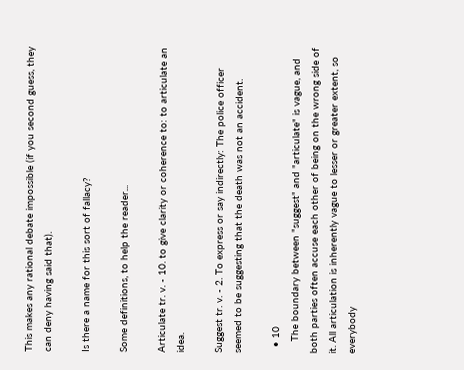This makes any rational debate impossible (if you second guess, they can deny having said that).

Is there a name for this sort of fallacy?

Some definitions, to help the reader...

Articulate tr. v. - 10. to give clarity or coherence to: to articulate an idea.

Suggest tr. v. - 2. To express or say indirectly: The police officer seemed to be suggesting that the death was not an accident.

  • 10
    The boundary between "suggest" and "articulate" is vague, and both parties often accuse each other of being on the wrong side of it. All articulation is inherently vague to lesser or greater extent, so everybody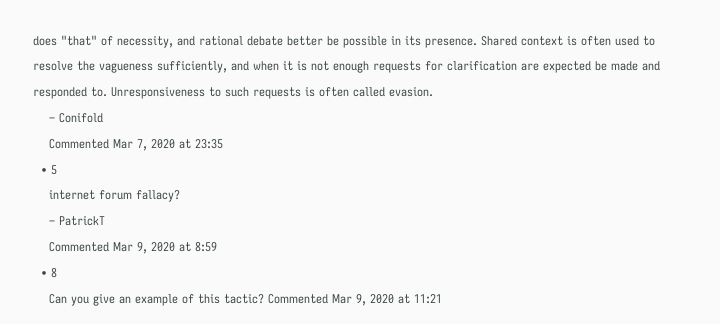does "that" of necessity, and rational debate better be possible in its presence. Shared context is often used to resolve the vagueness sufficiently, and when it is not enough requests for clarification are expected be made and responded to. Unresponsiveness to such requests is often called evasion.
    – Conifold
    Commented Mar 7, 2020 at 23:35
  • 5
    internet forum fallacy?
    – PatrickT
    Commented Mar 9, 2020 at 8:59
  • 8
    Can you give an example of this tactic? Commented Mar 9, 2020 at 11:21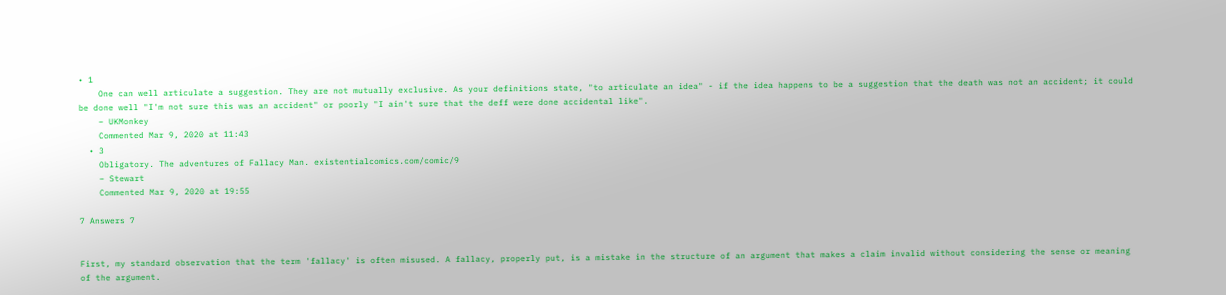• 1
    One can well articulate a suggestion. They are not mutually exclusive. As your definitions state, "to articulate an idea" - if the idea happens to be a suggestion that the death was not an accident; it could be done well "I'm not sure this was an accident" or poorly "I ain't sure that the deff were done accidental like".
    – UKMonkey
    Commented Mar 9, 2020 at 11:43
  • 3
    Obligatory. The adventures of Fallacy Man. existentialcomics.com/comic/9
    – Stewart
    Commented Mar 9, 2020 at 19:55

7 Answers 7


First, my standard observation that the term 'fallacy' is often misused. A fallacy, properly put, is a mistake in the structure of an argument that makes a claim invalid without considering the sense or meaning of the argument.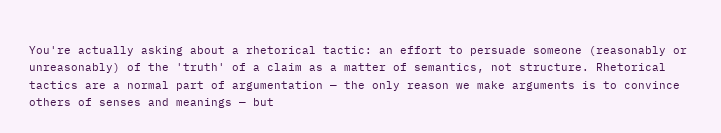You're actually asking about a rhetorical tactic: an effort to persuade someone (reasonably or unreasonably) of the 'truth' of a claim as a matter of semantics, not structure. Rhetorical tactics are a normal part of argumentation — the only reason we make arguments is to convince others of senses and meanings — but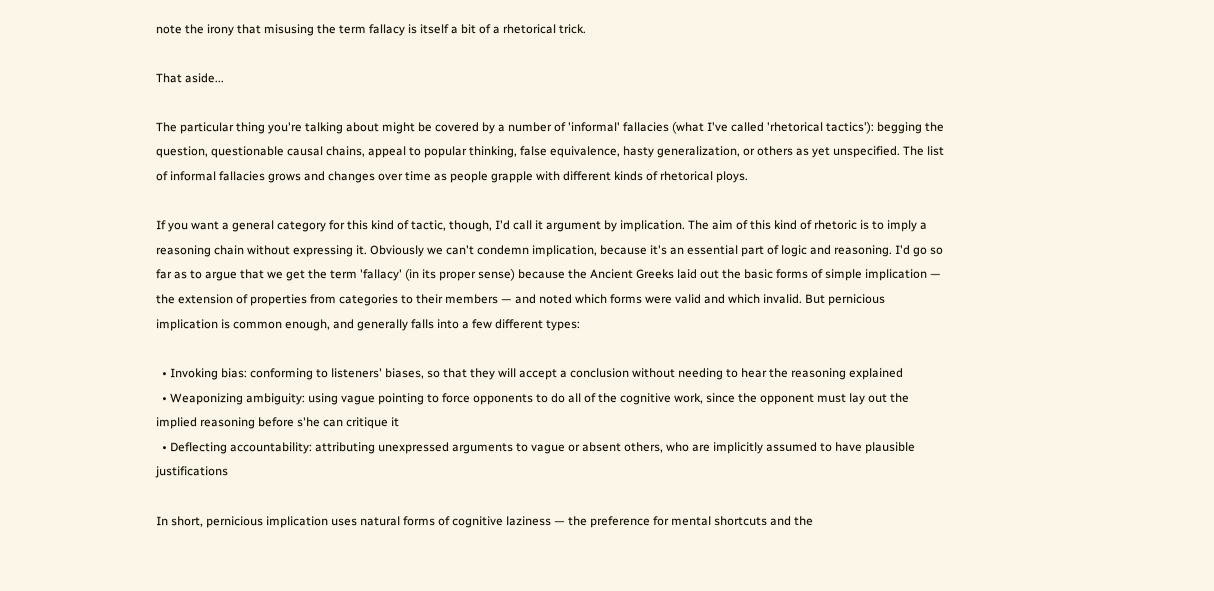note the irony that misusing the term fallacy is itself a bit of a rhetorical trick.

That aside...

The particular thing you're talking about might be covered by a number of 'informal' fallacies (what I've called 'rhetorical tactics'): begging the question, questionable causal chains, appeal to popular thinking, false equivalence, hasty generalization, or others as yet unspecified. The list of informal fallacies grows and changes over time as people grapple with different kinds of rhetorical ploys.

If you want a general category for this kind of tactic, though, I'd call it argument by implication. The aim of this kind of rhetoric is to imply a reasoning chain without expressing it. Obviously we can't condemn implication, because it's an essential part of logic and reasoning. I'd go so far as to argue that we get the term 'fallacy' (in its proper sense) because the Ancient Greeks laid out the basic forms of simple implication — the extension of properties from categories to their members — and noted which forms were valid and which invalid. But pernicious implication is common enough, and generally falls into a few different types:

  • Invoking bias: conforming to listeners' biases, so that they will accept a conclusion without needing to hear the reasoning explained
  • Weaponizing ambiguity: using vague pointing to force opponents to do all of the cognitive work, since the opponent must lay out the implied reasoning before s'he can critique it
  • Deflecting accountability: attributing unexpressed arguments to vague or absent others, who are implicitly assumed to have plausible justifications

In short, pernicious implication uses natural forms of cognitive laziness — the preference for mental shortcuts and the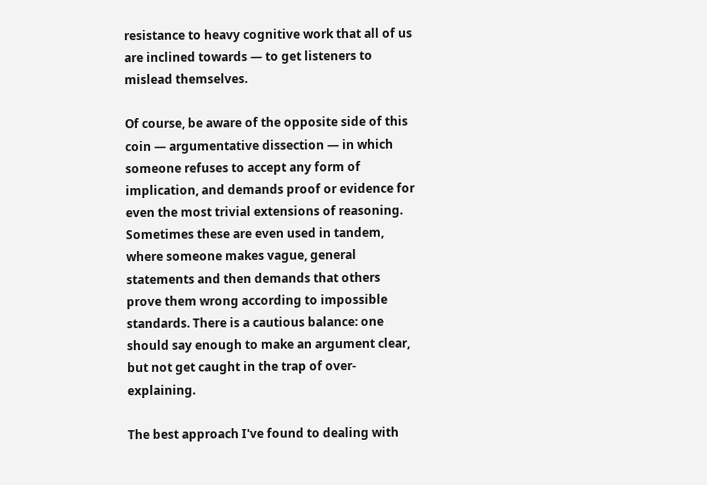resistance to heavy cognitive work that all of us are inclined towards — to get listeners to mislead themselves.

Of course, be aware of the opposite side of this coin — argumentative dissection — in which someone refuses to accept any form of implication, and demands proof or evidence for even the most trivial extensions of reasoning. Sometimes these are even used in tandem, where someone makes vague, general statements and then demands that others prove them wrong according to impossible standards. There is a cautious balance: one should say enough to make an argument clear, but not get caught in the trap of over-explaining.

The best approach I've found to dealing with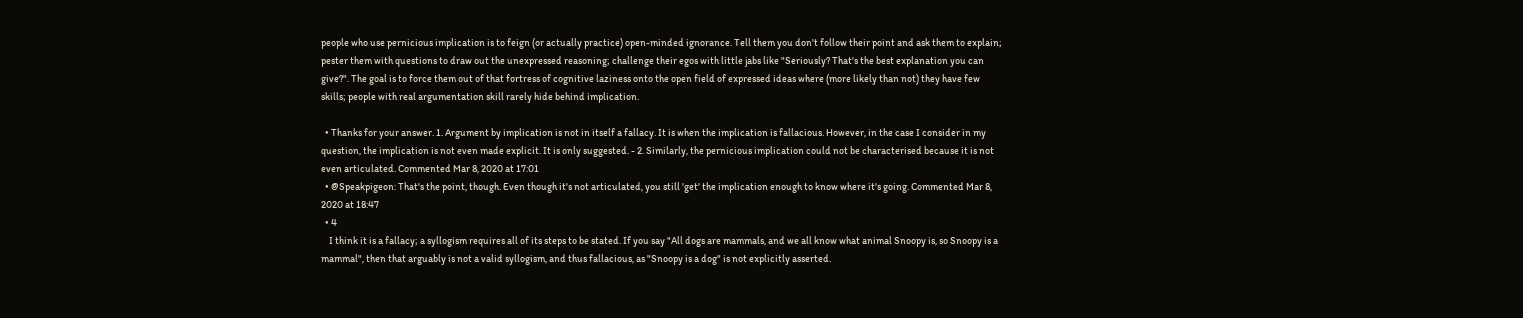people who use pernicious implication is to feign (or actually practice) open-minded ignorance. Tell them you don't follow their point and ask them to explain; pester them with questions to draw out the unexpressed reasoning; challenge their egos with little jabs like "Seriously? That's the best explanation you can give?". The goal is to force them out of that fortress of cognitive laziness onto the open field of expressed ideas where (more likely than not) they have few skills; people with real argumentation skill rarely hide behind implication.

  • Thanks for your answer. 1. Argument by implication is not in itself a fallacy. It is when the implication is fallacious. However, in the case I consider in my question, the implication is not even made explicit. It is only suggested. - 2. Similarly, the pernicious implication could not be characterised because it is not even articulated. Commented Mar 8, 2020 at 17:01
  • @Speakpigeon: That's the point, though. Even though it's not articulated, you still 'get' the implication enough to know where it's going. Commented Mar 8, 2020 at 18:47
  • 4
    I think it is a fallacy; a syllogism requires all of its steps to be stated. If you say "All dogs are mammals, and we all know what animal Snoopy is, so Snoopy is a mammal", then that arguably is not a valid syllogism, and thus fallacious, as "Snoopy is a dog" is not explicitly asserted.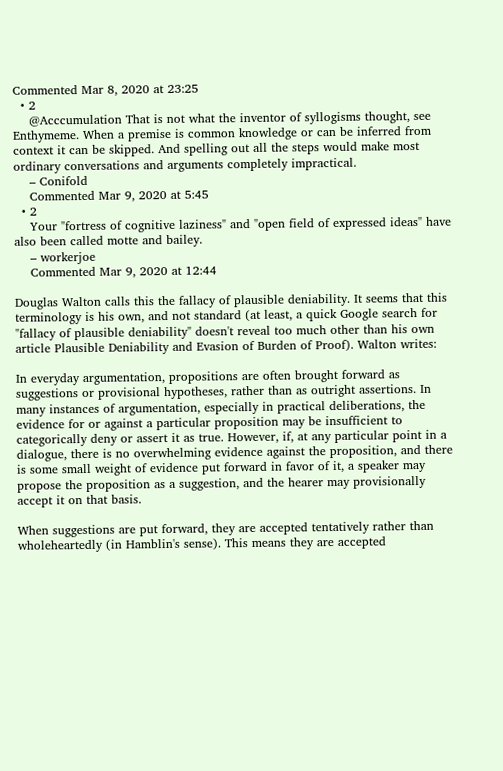Commented Mar 8, 2020 at 23:25
  • 2
    @Acccumulation That is not what the inventor of syllogisms thought, see Enthymeme. When a premise is common knowledge or can be inferred from context it can be skipped. And spelling out all the steps would make most ordinary conversations and arguments completely impractical.
    – Conifold
    Commented Mar 9, 2020 at 5:45
  • 2
    Your "fortress of cognitive laziness" and "open field of expressed ideas" have also been called motte and bailey.
    – workerjoe
    Commented Mar 9, 2020 at 12:44

Douglas Walton calls this the fallacy of plausible deniability. It seems that this terminology is his own, and not standard (at least, a quick Google search for "fallacy of plausible deniability" doesn't reveal too much other than his own article Plausible Deniability and Evasion of Burden of Proof). Walton writes:

In everyday argumentation, propositions are often brought forward as suggestions or provisional hypotheses, rather than as outright assertions. In many instances of argumentation, especially in practical deliberations, the evidence for or against a particular proposition may be insufficient to categorically deny or assert it as true. However, if, at any particular point in a dialogue, there is no overwhelming evidence against the proposition, and there is some small weight of evidence put forward in favor of it, a speaker may propose the proposition as a suggestion, and the hearer may provisionally accept it on that basis.

When suggestions are put forward, they are accepted tentatively rather than wholeheartedly (in Hamblin's sense). This means they are accepted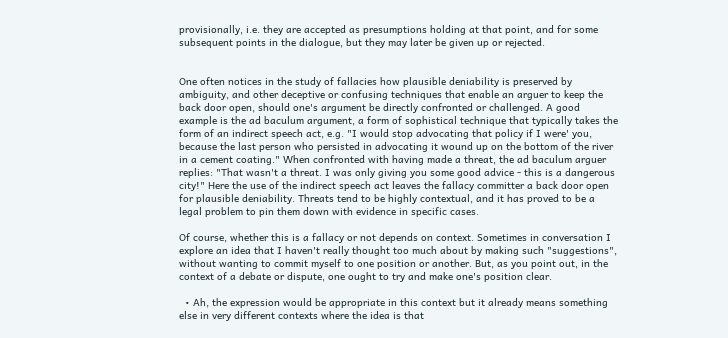provisionally, i.e. they are accepted as presumptions holding at that point, and for some subsequent points in the dialogue, but they may later be given up or rejected.


One often notices in the study of fallacies how plausible deniability is preserved by ambiguity, and other deceptive or confusing techniques that enable an arguer to keep the back door open, should one's argument be directly confronted or challenged. A good example is the ad baculum argument, a form of sophistical technique that typically takes the form of an indirect speech act, e.g. "I would stop advocating that policy if I were' you, because the last person who persisted in advocating it wound up on the bottom of the river in a cement coating." When confronted with having made a threat, the ad baculum arguer replies: "That wasn't a threat. I was only giving you some good advice - this is a dangerous city!" Here the use of the indirect speech act leaves the fallacy committer a back door open for plausible deniability. Threats tend to be highly contextual, and it has proved to be a legal problem to pin them down with evidence in specific cases.

Of course, whether this is a fallacy or not depends on context. Sometimes in conversation I explore an idea that I haven't really thought too much about by making such "suggestions", without wanting to commit myself to one position or another. But, as you point out, in the context of a debate or dispute, one ought to try and make one's position clear.

  • Ah, the expression would be appropriate in this context but it already means something else in very different contexts where the idea is that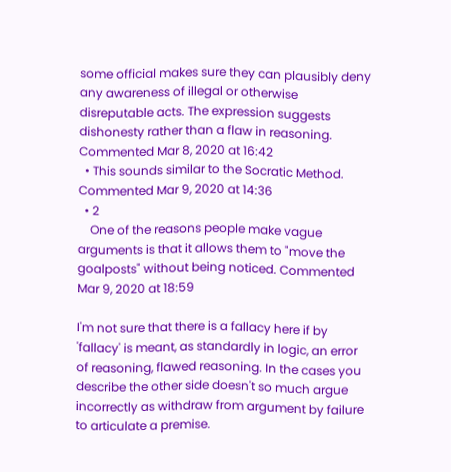some official makes sure they can plausibly deny any awareness of illegal or otherwise disreputable acts. The expression suggests dishonesty rather than a flaw in reasoning. Commented Mar 8, 2020 at 16:42
  • This sounds similar to the Socratic Method. Commented Mar 9, 2020 at 14:36
  • 2
    One of the reasons people make vague arguments is that it allows them to "move the goalposts" without being noticed. Commented Mar 9, 2020 at 18:59

I'm not sure that there is a fallacy here if by 'fallacy' is meant, as standardly in logic, an error of reasoning, flawed reasoning. In the cases you describe the other side doesn't so much argue incorrectly as withdraw from argument by failure to articulate a premise.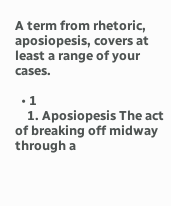A term from rhetoric, aposiopesis, covers at least a range of your cases.

  • 1
    1. Aposiopesis The act of breaking off midway through a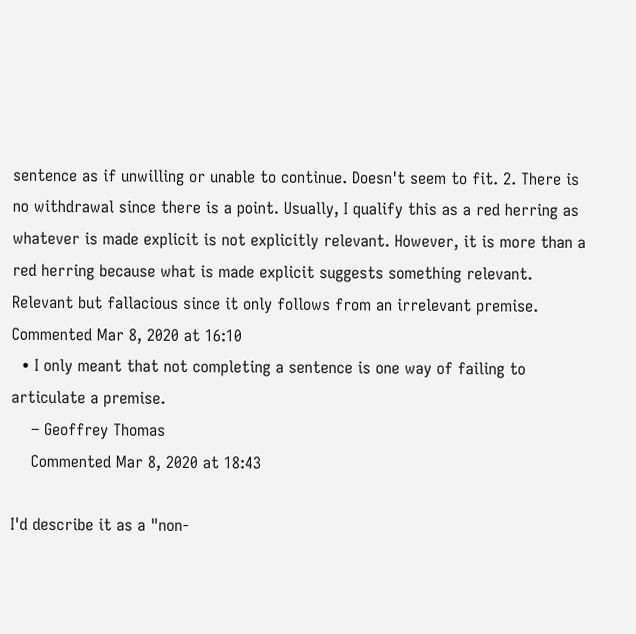sentence as if unwilling or unable to continue. Doesn't seem to fit. 2. There is no withdrawal since there is a point. Usually, I qualify this as a red herring as whatever is made explicit is not explicitly relevant. However, it is more than a red herring because what is made explicit suggests something relevant. Relevant but fallacious since it only follows from an irrelevant premise. Commented Mar 8, 2020 at 16:10
  • I only meant that not completing a sentence is one way of failing to articulate a premise.
    – Geoffrey Thomas
    Commented Mar 8, 2020 at 18:43

I'd describe it as a "non-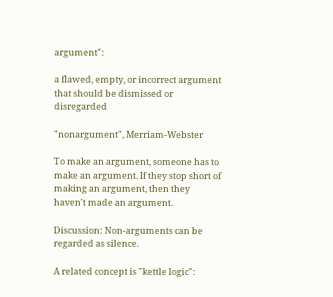argument":

a flawed, empty, or incorrect argument that should be dismissed or disregarded

"nonargument", Merriam-Webster

To make an argument, someone has to make an argument. If they stop short of making an argument, then they haven't made an argument.

Discussion: Non-arguments can be regarded as silence.

A related concept is "kettle logic":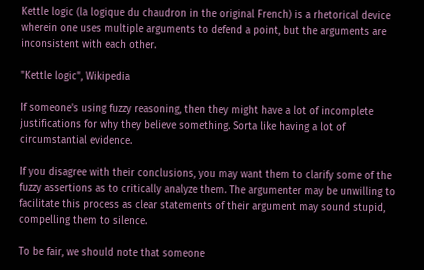Kettle logic (la logique du chaudron in the original French) is a rhetorical device wherein one uses multiple arguments to defend a point, but the arguments are inconsistent with each other.

"Kettle logic", Wikipedia

If someone's using fuzzy reasoning, then they might have a lot of incomplete justifications for why they believe something. Sorta like having a lot of circumstantial evidence.

If you disagree with their conclusions, you may want them to clarify some of the fuzzy assertions as to critically analyze them. The argumenter may be unwilling to facilitate this process as clear statements of their argument may sound stupid, compelling them to silence.

To be fair, we should note that someone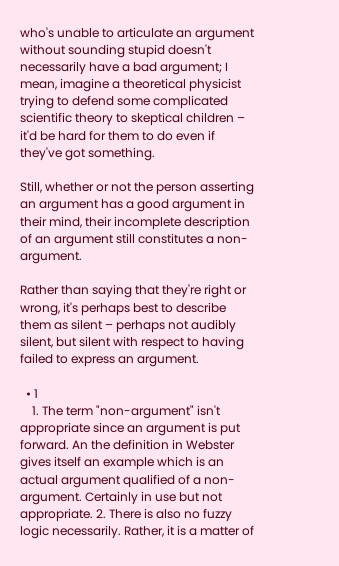who's unable to articulate an argument without sounding stupid doesn't necessarily have a bad argument; I mean, imagine a theoretical physicist trying to defend some complicated scientific theory to skeptical children – it'd be hard for them to do even if they've got something.

Still, whether or not the person asserting an argument has a good argument in their mind, their incomplete description of an argument still constitutes a non-argument.

Rather than saying that they're right or wrong, it's perhaps best to describe them as silent – perhaps not audibly silent, but silent with respect to having failed to express an argument.

  • 1
    1. The term "non-argument" isn't appropriate since an argument is put forward. An the definition in Webster gives itself an example which is an actual argument qualified of a non-argument. Certainly in use but not appropriate. 2. There is also no fuzzy logic necessarily. Rather, it is a matter of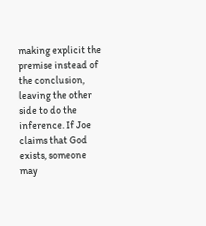making explicit the premise instead of the conclusion, leaving the other side to do the inference. If Joe claims that God exists, someone may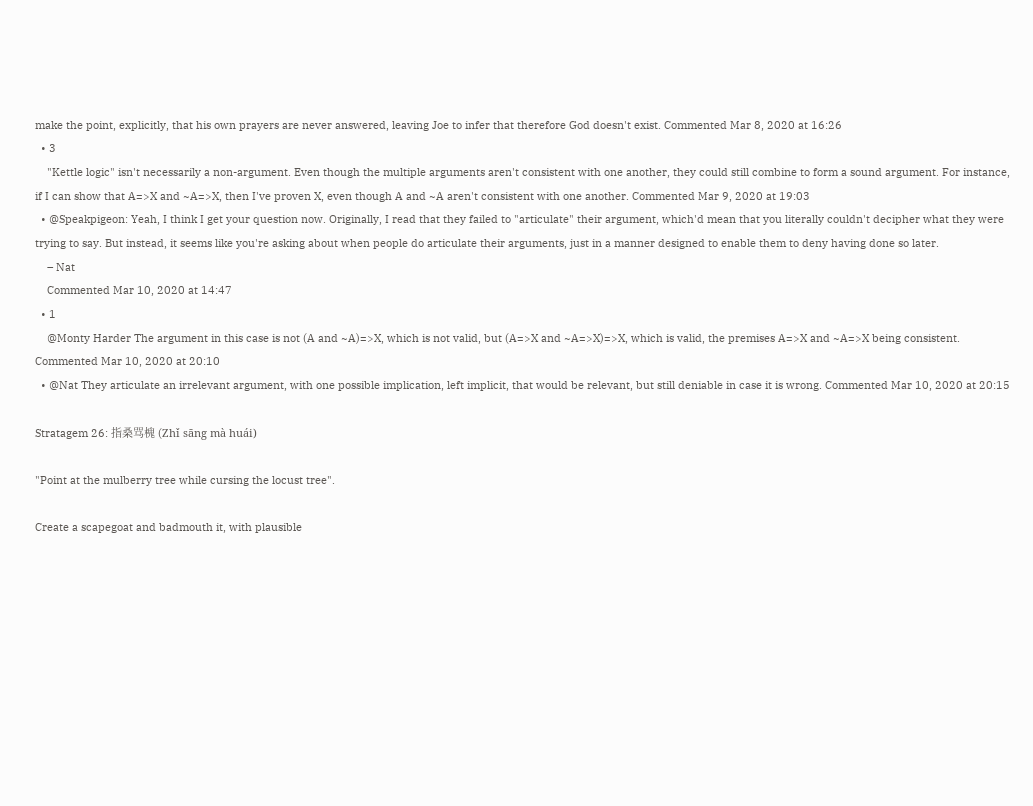make the point, explicitly, that his own prayers are never answered, leaving Joe to infer that therefore God doesn't exist. Commented Mar 8, 2020 at 16:26
  • 3
    "Kettle logic" isn't necessarily a non-argument. Even though the multiple arguments aren't consistent with one another, they could still combine to form a sound argument. For instance, if I can show that A=>X and ~A=>X, then I've proven X, even though A and ~A aren't consistent with one another. Commented Mar 9, 2020 at 19:03
  • @Speakpigeon: Yeah, I think I get your question now. Originally, I read that they failed to "articulate" their argument, which'd mean that you literally couldn't decipher what they were trying to say. But instead, it seems like you're asking about when people do articulate their arguments, just in a manner designed to enable them to deny having done so later.
    – Nat
    Commented Mar 10, 2020 at 14:47
  • 1
    @Monty Harder The argument in this case is not (A and ~A)=>X, which is not valid, but (A=>X and ~A=>X)=>X, which is valid, the premises A=>X and ~A=>X being consistent. Commented Mar 10, 2020 at 20:10
  • @Nat They articulate an irrelevant argument, with one possible implication, left implicit, that would be relevant, but still deniable in case it is wrong. Commented Mar 10, 2020 at 20:15

Stratagem 26: 指桑骂槐 (Zhǐ sāng mà huái)

"Point at the mulberry tree while cursing the locust tree".

Create a scapegoat and badmouth it, with plausible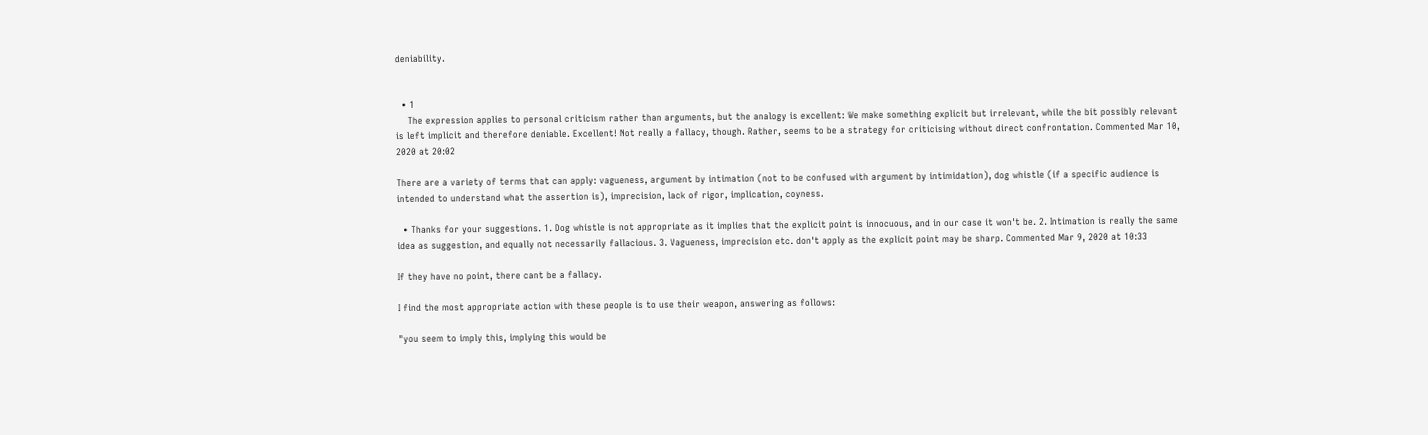deniability.


  • 1
    The expression applies to personal criticism rather than arguments, but the analogy is excellent: We make something explicit but irrelevant, while the bit possibly relevant is left implicit and therefore deniable. Excellent! Not really a fallacy, though. Rather, seems to be a strategy for criticising without direct confrontation. Commented Mar 10, 2020 at 20:02

There are a variety of terms that can apply: vagueness, argument by intimation (not to be confused with argument by intimidation), dog whistle (if a specific audience is intended to understand what the assertion is), imprecision, lack of rigor, implication, coyness.

  • Thanks for your suggestions. 1. Dog whistle is not appropriate as it implies that the explicit point is innocuous, and in our case it won't be. 2. Intimation is really the same idea as suggestion, and equally not necessarily fallacious. 3. Vagueness, imprecision etc. don't apply as the explicit point may be sharp. Commented Mar 9, 2020 at 10:33

If they have no point, there cant be a fallacy.

I find the most appropriate action with these people is to use their weapon, answering as follows:

"you seem to imply this, implying this would be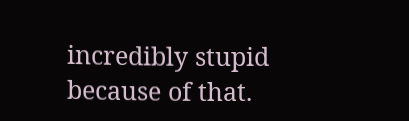incredibly stupid because of that.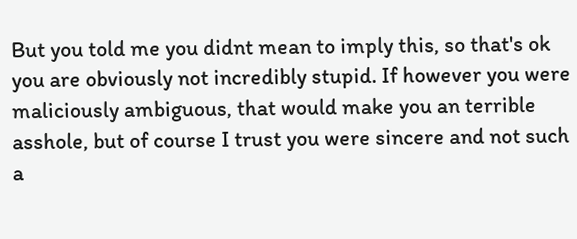But you told me you didnt mean to imply this, so that's ok you are obviously not incredibly stupid. If however you were maliciously ambiguous, that would make you an terrible asshole, but of course I trust you were sincere and not such a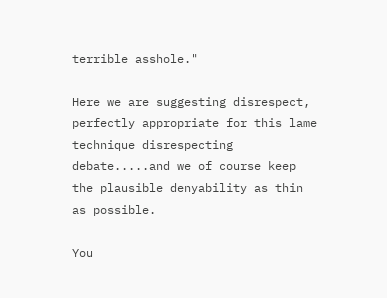terrible asshole."

Here we are suggesting disrespect, perfectly appropriate for this lame technique disrespecting debate.....and we of course keep the plausible denyability as thin as possible.

You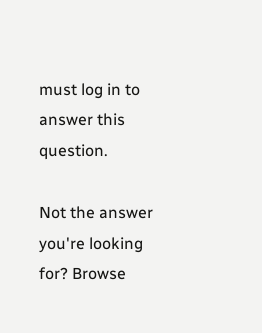must log in to answer this question.

Not the answer you're looking for? Browse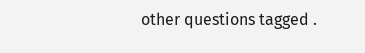other questions tagged .